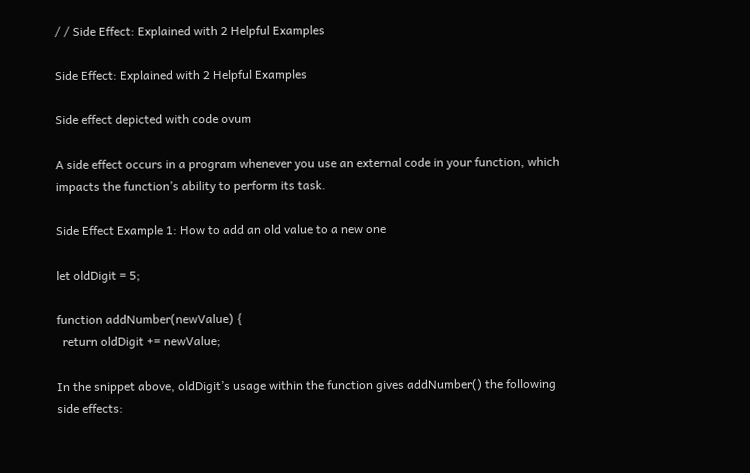/ / Side Effect: Explained with 2 Helpful Examples

Side Effect: Explained with 2 Helpful Examples

Side effect depicted with code ovum

A side effect occurs in a program whenever you use an external code in your function, which impacts the function’s ability to perform its task.

Side Effect Example 1: How to add an old value to a new one

let oldDigit = 5;

function addNumber(newValue) {
  return oldDigit += newValue;

In the snippet above, oldDigit’s usage within the function gives addNumber() the following side effects: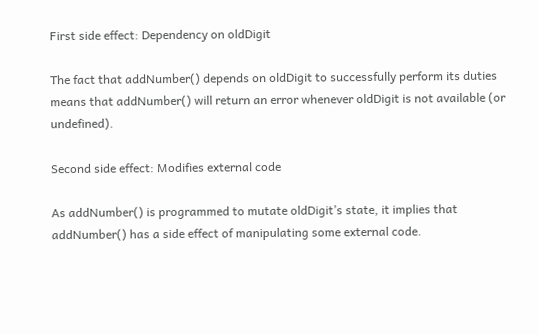First side effect: Dependency on oldDigit

The fact that addNumber() depends on oldDigit to successfully perform its duties means that addNumber() will return an error whenever oldDigit is not available (or undefined).

Second side effect: Modifies external code

As addNumber() is programmed to mutate oldDigit’s state, it implies that addNumber() has a side effect of manipulating some external code.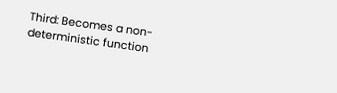Third: Becomes a non-deterministic function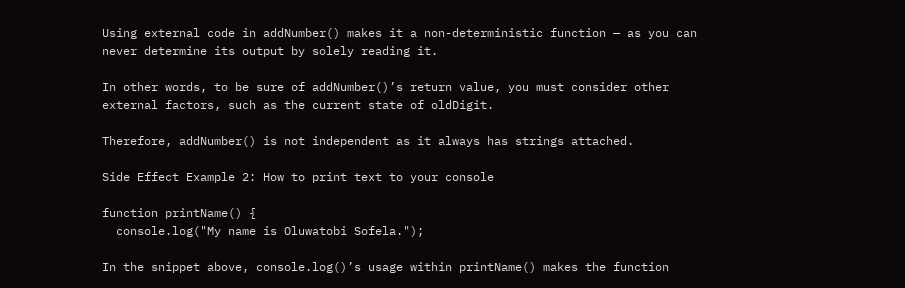Using external code in addNumber() makes it a non-deterministic function — as you can never determine its output by solely reading it.

In other words, to be sure of addNumber()’s return value, you must consider other external factors, such as the current state of oldDigit.

Therefore, addNumber() is not independent as it always has strings attached.

Side Effect Example 2: How to print text to your console

function printName() {
  console.log("My name is Oluwatobi Sofela.");

In the snippet above, console.log()’s usage within printName() makes the function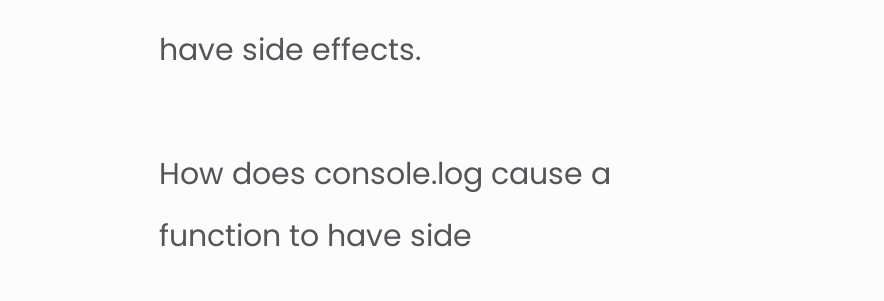have side effects.

How does console.log cause a function to have side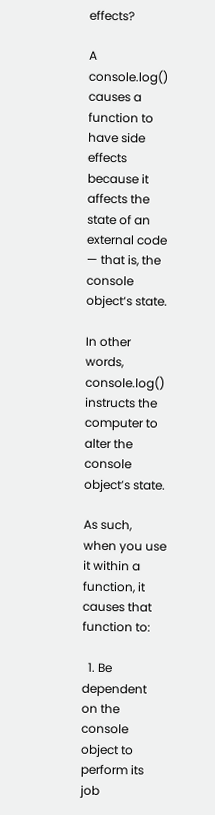effects?

A console.log() causes a function to have side effects because it affects the state of an external code — that is, the console object‘s state.

In other words, console.log() instructs the computer to alter the console object’s state.

As such, when you use it within a function, it causes that function to:

  1. Be dependent on the console object to perform its job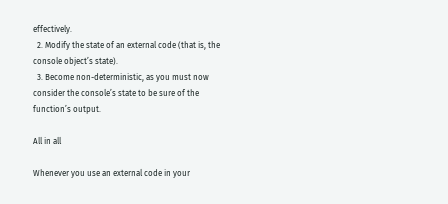effectively.
  2. Modify the state of an external code (that is, the console object’s state).
  3. Become non-deterministic, as you must now consider the console’s state to be sure of the function’s output.

All in all

Whenever you use an external code in your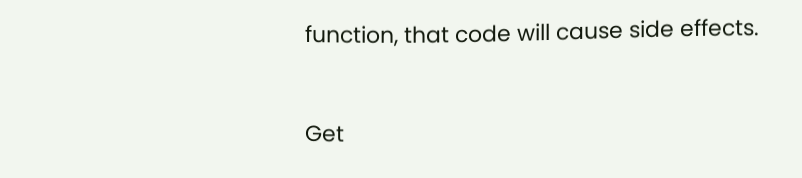function, that code will cause side effects.


Get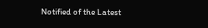Notified of the Latest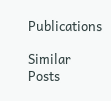Publications

Similar Posts